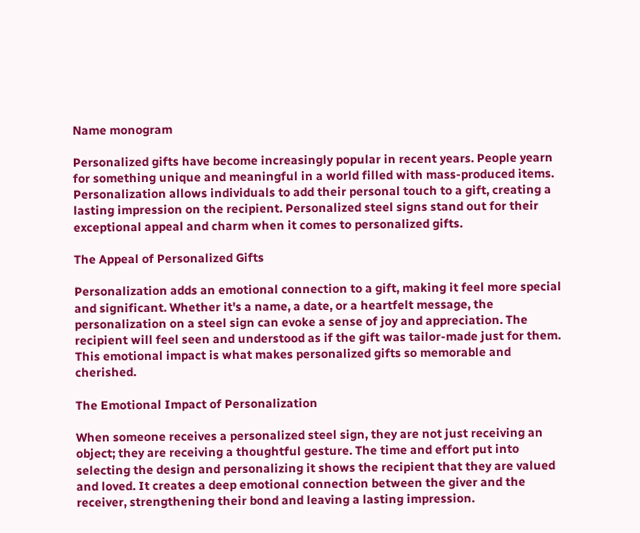Name monogram

Personalized gifts have become increasingly popular in recent years. People yearn for something unique and meaningful in a world filled with mass-produced items. Personalization allows individuals to add their personal touch to a gift, creating a lasting impression on the recipient. Personalized steel signs stand out for their exceptional appeal and charm when it comes to personalized gifts.

The Appeal of Personalized Gifts

Personalization adds an emotional connection to a gift, making it feel more special and significant. Whether it's a name, a date, or a heartfelt message, the personalization on a steel sign can evoke a sense of joy and appreciation. The recipient will feel seen and understood as if the gift was tailor-made just for them. This emotional impact is what makes personalized gifts so memorable and cherished.

The Emotional Impact of Personalization

When someone receives a personalized steel sign, they are not just receiving an object; they are receiving a thoughtful gesture. The time and effort put into selecting the design and personalizing it shows the recipient that they are valued and loved. It creates a deep emotional connection between the giver and the receiver, strengthening their bond and leaving a lasting impression.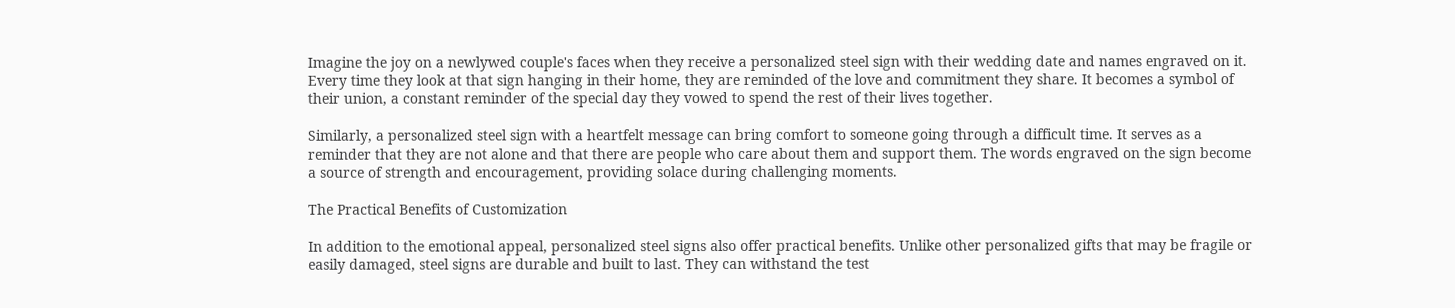Imagine the joy on a newlywed couple's faces when they receive a personalized steel sign with their wedding date and names engraved on it. Every time they look at that sign hanging in their home, they are reminded of the love and commitment they share. It becomes a symbol of their union, a constant reminder of the special day they vowed to spend the rest of their lives together.

Similarly, a personalized steel sign with a heartfelt message can bring comfort to someone going through a difficult time. It serves as a reminder that they are not alone and that there are people who care about them and support them. The words engraved on the sign become a source of strength and encouragement, providing solace during challenging moments.

The Practical Benefits of Customization

In addition to the emotional appeal, personalized steel signs also offer practical benefits. Unlike other personalized gifts that may be fragile or easily damaged, steel signs are durable and built to last. They can withstand the test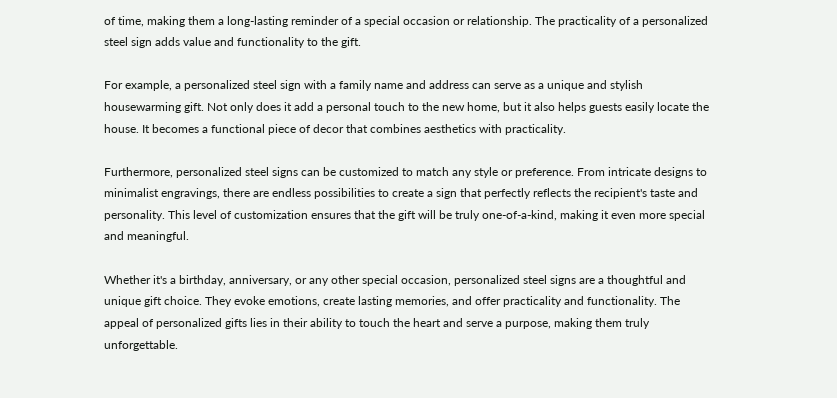of time, making them a long-lasting reminder of a special occasion or relationship. The practicality of a personalized steel sign adds value and functionality to the gift.

For example, a personalized steel sign with a family name and address can serve as a unique and stylish housewarming gift. Not only does it add a personal touch to the new home, but it also helps guests easily locate the house. It becomes a functional piece of decor that combines aesthetics with practicality.

Furthermore, personalized steel signs can be customized to match any style or preference. From intricate designs to minimalist engravings, there are endless possibilities to create a sign that perfectly reflects the recipient's taste and personality. This level of customization ensures that the gift will be truly one-of-a-kind, making it even more special and meaningful.

Whether it's a birthday, anniversary, or any other special occasion, personalized steel signs are a thoughtful and unique gift choice. They evoke emotions, create lasting memories, and offer practicality and functionality. The appeal of personalized gifts lies in their ability to touch the heart and serve a purpose, making them truly unforgettable.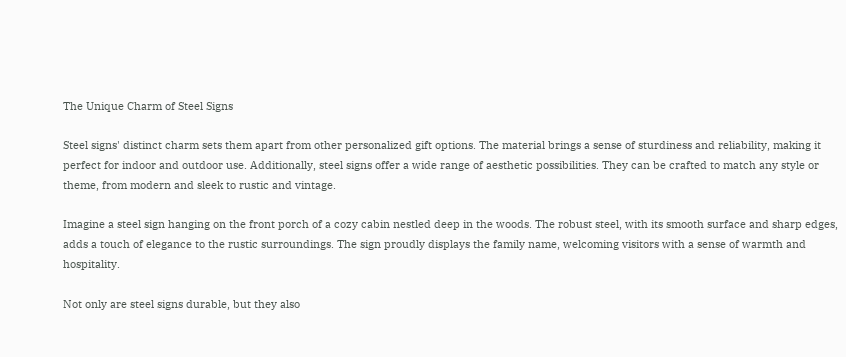The Unique Charm of Steel Signs

Steel signs' distinct charm sets them apart from other personalized gift options. The material brings a sense of sturdiness and reliability, making it perfect for indoor and outdoor use. Additionally, steel signs offer a wide range of aesthetic possibilities. They can be crafted to match any style or theme, from modern and sleek to rustic and vintage.

Imagine a steel sign hanging on the front porch of a cozy cabin nestled deep in the woods. The robust steel, with its smooth surface and sharp edges, adds a touch of elegance to the rustic surroundings. The sign proudly displays the family name, welcoming visitors with a sense of warmth and hospitality.

Not only are steel signs durable, but they also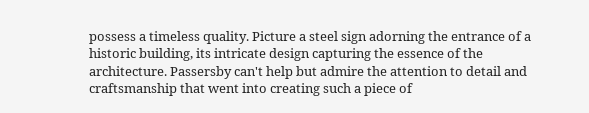possess a timeless quality. Picture a steel sign adorning the entrance of a historic building, its intricate design capturing the essence of the architecture. Passersby can't help but admire the attention to detail and craftsmanship that went into creating such a piece of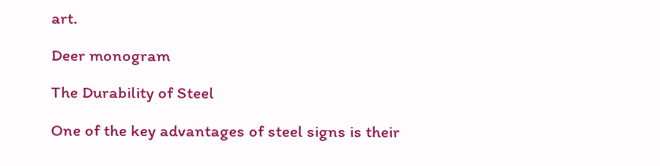art.

Deer monogram

The Durability of Steel

One of the key advantages of steel signs is their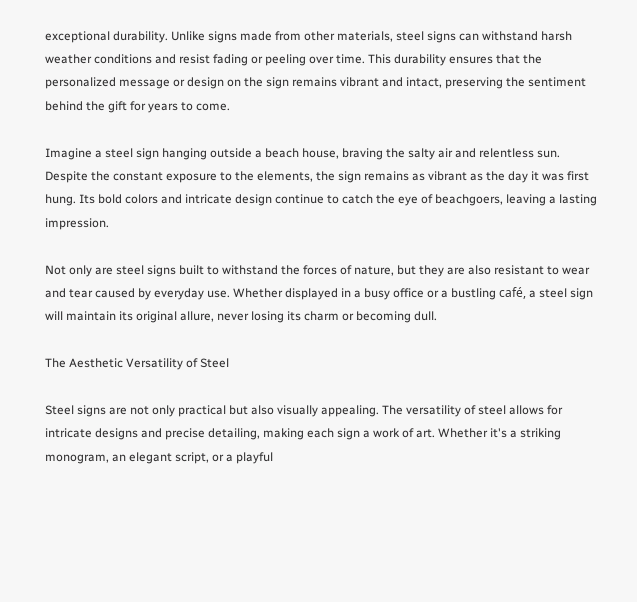exceptional durability. Unlike signs made from other materials, steel signs can withstand harsh weather conditions and resist fading or peeling over time. This durability ensures that the personalized message or design on the sign remains vibrant and intact, preserving the sentiment behind the gift for years to come.

Imagine a steel sign hanging outside a beach house, braving the salty air and relentless sun. Despite the constant exposure to the elements, the sign remains as vibrant as the day it was first hung. Its bold colors and intricate design continue to catch the eye of beachgoers, leaving a lasting impression.

Not only are steel signs built to withstand the forces of nature, but they are also resistant to wear and tear caused by everyday use. Whether displayed in a busy office or a bustling café, a steel sign will maintain its original allure, never losing its charm or becoming dull.

The Aesthetic Versatility of Steel

Steel signs are not only practical but also visually appealing. The versatility of steel allows for intricate designs and precise detailing, making each sign a work of art. Whether it's a striking monogram, an elegant script, or a playful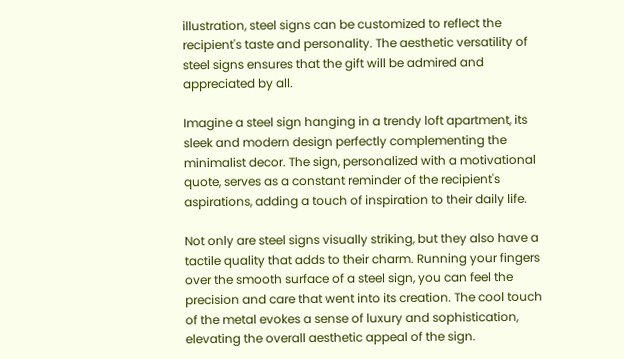illustration, steel signs can be customized to reflect the recipient's taste and personality. The aesthetic versatility of steel signs ensures that the gift will be admired and appreciated by all.

Imagine a steel sign hanging in a trendy loft apartment, its sleek and modern design perfectly complementing the minimalist decor. The sign, personalized with a motivational quote, serves as a constant reminder of the recipient's aspirations, adding a touch of inspiration to their daily life.

Not only are steel signs visually striking, but they also have a tactile quality that adds to their charm. Running your fingers over the smooth surface of a steel sign, you can feel the precision and care that went into its creation. The cool touch of the metal evokes a sense of luxury and sophistication, elevating the overall aesthetic appeal of the sign.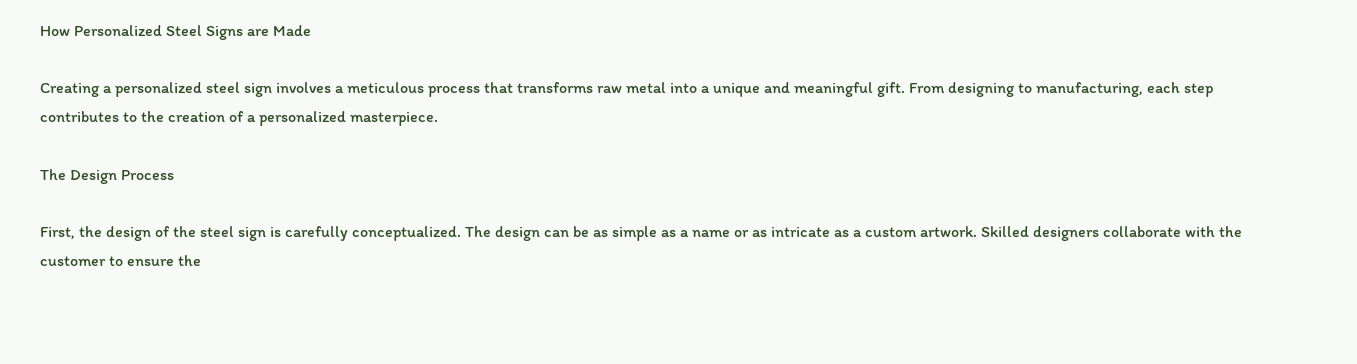How Personalized Steel Signs are Made

Creating a personalized steel sign involves a meticulous process that transforms raw metal into a unique and meaningful gift. From designing to manufacturing, each step contributes to the creation of a personalized masterpiece.

The Design Process

First, the design of the steel sign is carefully conceptualized. The design can be as simple as a name or as intricate as a custom artwork. Skilled designers collaborate with the customer to ensure the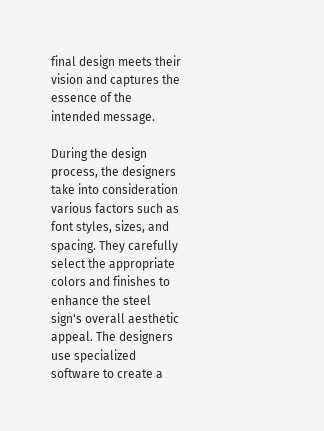final design meets their vision and captures the essence of the intended message.

During the design process, the designers take into consideration various factors such as font styles, sizes, and spacing. They carefully select the appropriate colors and finishes to enhance the steel sign's overall aesthetic appeal. The designers use specialized software to create a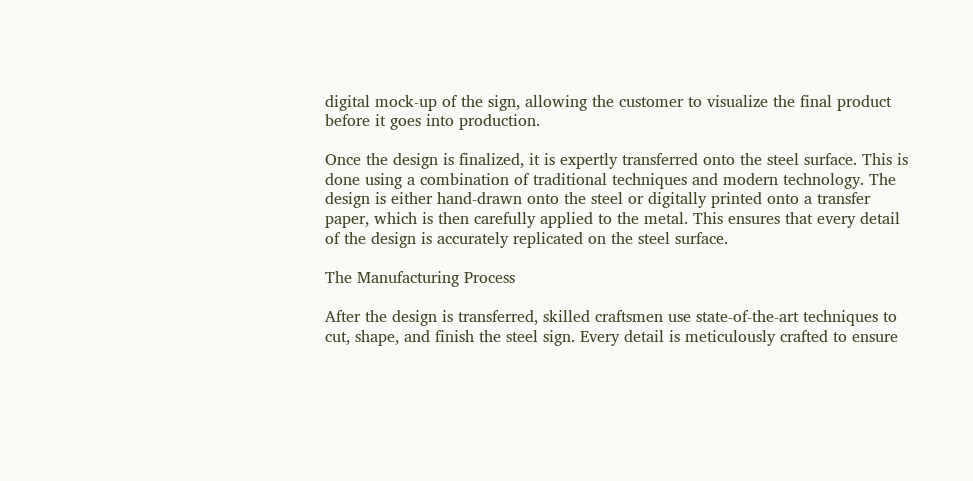digital mock-up of the sign, allowing the customer to visualize the final product before it goes into production.

Once the design is finalized, it is expertly transferred onto the steel surface. This is done using a combination of traditional techniques and modern technology. The design is either hand-drawn onto the steel or digitally printed onto a transfer paper, which is then carefully applied to the metal. This ensures that every detail of the design is accurately replicated on the steel surface.

The Manufacturing Process

After the design is transferred, skilled craftsmen use state-of-the-art techniques to cut, shape, and finish the steel sign. Every detail is meticulously crafted to ensure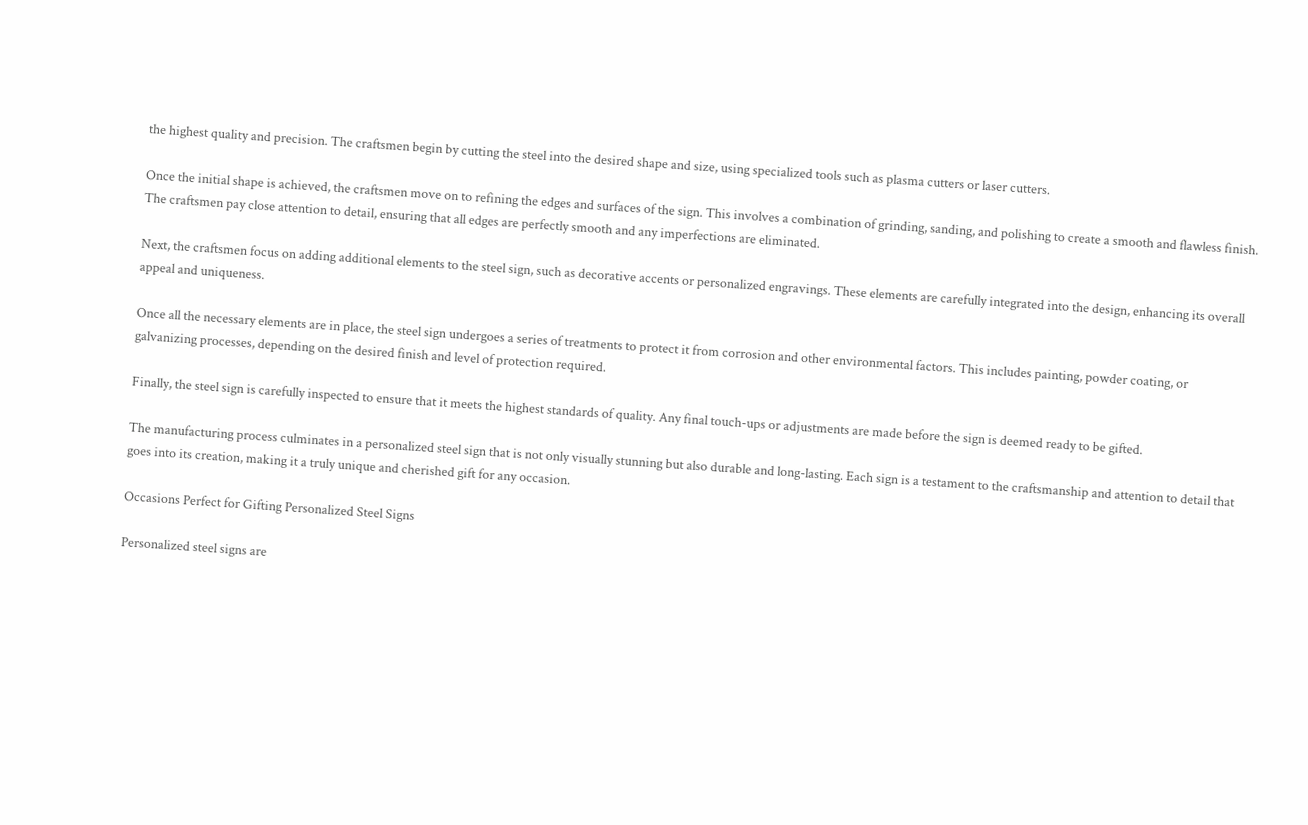the highest quality and precision. The craftsmen begin by cutting the steel into the desired shape and size, using specialized tools such as plasma cutters or laser cutters.

Once the initial shape is achieved, the craftsmen move on to refining the edges and surfaces of the sign. This involves a combination of grinding, sanding, and polishing to create a smooth and flawless finish. The craftsmen pay close attention to detail, ensuring that all edges are perfectly smooth and any imperfections are eliminated.

Next, the craftsmen focus on adding additional elements to the steel sign, such as decorative accents or personalized engravings. These elements are carefully integrated into the design, enhancing its overall appeal and uniqueness.

Once all the necessary elements are in place, the steel sign undergoes a series of treatments to protect it from corrosion and other environmental factors. This includes painting, powder coating, or galvanizing processes, depending on the desired finish and level of protection required.

Finally, the steel sign is carefully inspected to ensure that it meets the highest standards of quality. Any final touch-ups or adjustments are made before the sign is deemed ready to be gifted.

The manufacturing process culminates in a personalized steel sign that is not only visually stunning but also durable and long-lasting. Each sign is a testament to the craftsmanship and attention to detail that goes into its creation, making it a truly unique and cherished gift for any occasion.

Occasions Perfect for Gifting Personalized Steel Signs

Personalized steel signs are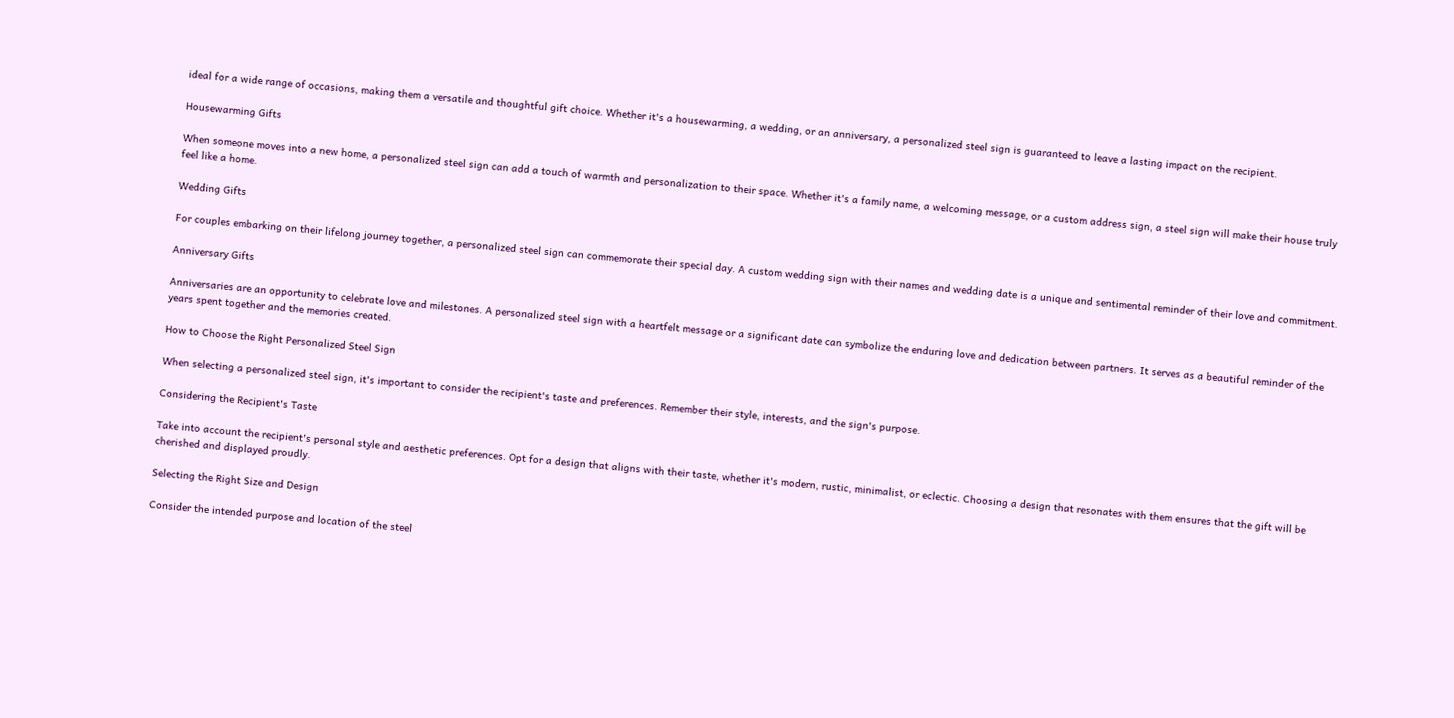ideal for a wide range of occasions, making them a versatile and thoughtful gift choice. Whether it's a housewarming, a wedding, or an anniversary, a personalized steel sign is guaranteed to leave a lasting impact on the recipient.

Housewarming Gifts

When someone moves into a new home, a personalized steel sign can add a touch of warmth and personalization to their space. Whether it's a family name, a welcoming message, or a custom address sign, a steel sign will make their house truly feel like a home.

Wedding Gifts

For couples embarking on their lifelong journey together, a personalized steel sign can commemorate their special day. A custom wedding sign with their names and wedding date is a unique and sentimental reminder of their love and commitment.

Anniversary Gifts

Anniversaries are an opportunity to celebrate love and milestones. A personalized steel sign with a heartfelt message or a significant date can symbolize the enduring love and dedication between partners. It serves as a beautiful reminder of the years spent together and the memories created.

How to Choose the Right Personalized Steel Sign

When selecting a personalized steel sign, it's important to consider the recipient's taste and preferences. Remember their style, interests, and the sign's purpose.

Considering the Recipient's Taste

Take into account the recipient's personal style and aesthetic preferences. Opt for a design that aligns with their taste, whether it's modern, rustic, minimalist, or eclectic. Choosing a design that resonates with them ensures that the gift will be cherished and displayed proudly.

Selecting the Right Size and Design

Consider the intended purpose and location of the steel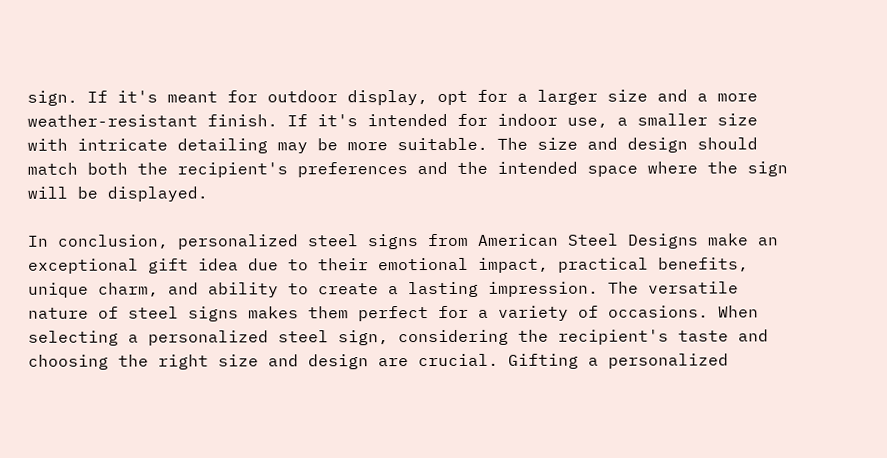sign. If it's meant for outdoor display, opt for a larger size and a more weather-resistant finish. If it's intended for indoor use, a smaller size with intricate detailing may be more suitable. The size and design should match both the recipient's preferences and the intended space where the sign will be displayed.

In conclusion, personalized steel signs from American Steel Designs make an exceptional gift idea due to their emotional impact, practical benefits, unique charm, and ability to create a lasting impression. The versatile nature of steel signs makes them perfect for a variety of occasions. When selecting a personalized steel sign, considering the recipient's taste and choosing the right size and design are crucial. Gifting a personalized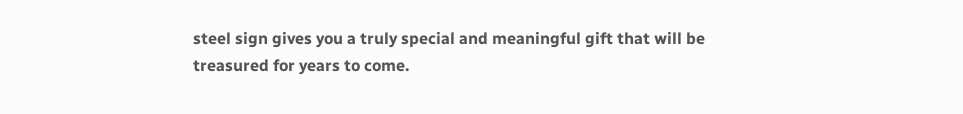steel sign gives you a truly special and meaningful gift that will be treasured for years to come.